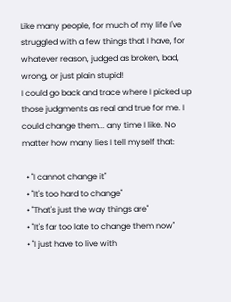Like many people, for much of my life I've struggled with a few things that I have, for whatever reason, judged as broken, bad, wrong, or just plain stupid!
I could go back and trace where I picked up those judgments as real and true for me. I could change them... any time I like. No matter how many lies I tell myself that:

  • "I cannot change it"
  • "It's too hard to change"
  • "That's just the way things are"
  • "It's far too late to change them now"
  • "I just have to live with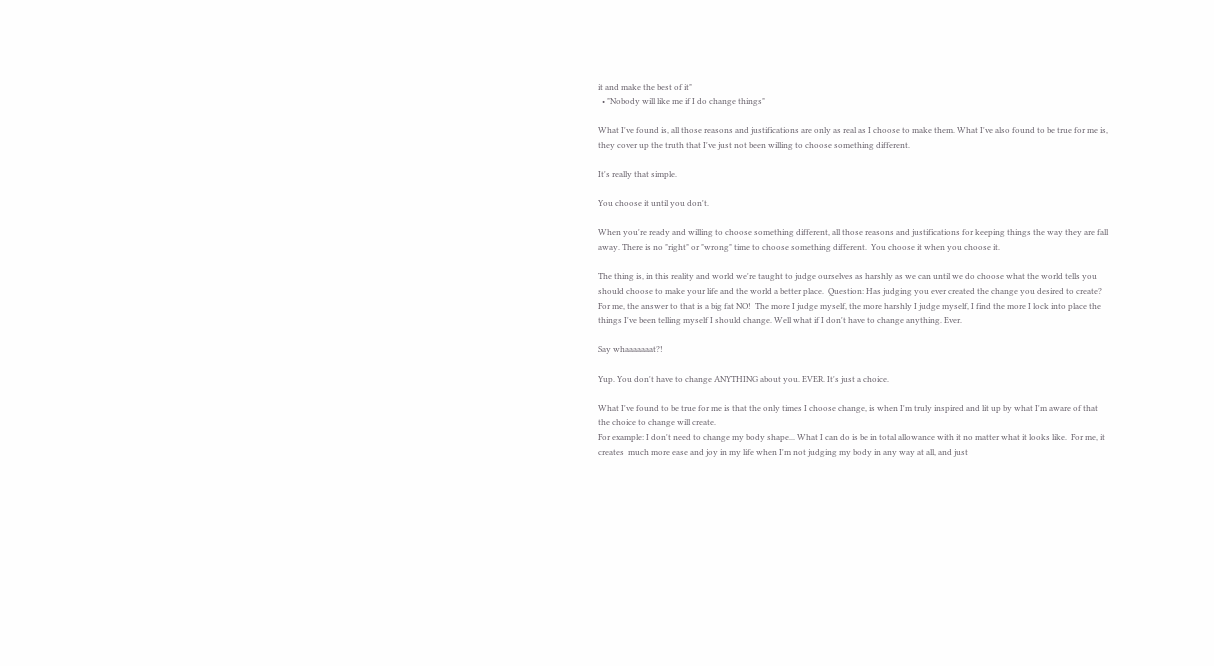it and make the best of it"
  • "Nobody will like me if I do change things"

What I've found is, all those reasons and justifications are only as real as I choose to make them. What I've also found to be true for me is, they cover up the truth that I've just not been willing to choose something different.

It's really that simple.

You choose it until you don't.

When you're ready and willing to choose something different, all those reasons and justifications for keeping things the way they are fall away. There is no "right" or "wrong" time to choose something different.  You choose it when you choose it.

The thing is, in this reality and world we're taught to judge ourselves as harshly as we can until we do choose what the world tells you should choose to make your life and the world a better place.  Question: Has judging you ever created the change you desired to create? For me, the answer to that is a big fat NO!  The more I judge myself, the more harshly I judge myself, I find the more I lock into place the things I've been telling myself I should change. Well what if I don't have to change anything. Ever.

Say whaaaaaaat?!

Yup. You don't have to change ANYTHING about you. EVER. It's just a choice.

What I've found to be true for me is that the only times I choose change, is when I'm truly inspired and lit up by what I'm aware of that the choice to change will create.
For example: I don't need to change my body shape... What I can do is be in total allowance with it no matter what it looks like.  For me, it creates  much more ease and joy in my life when I'm not judging my body in any way at all, and just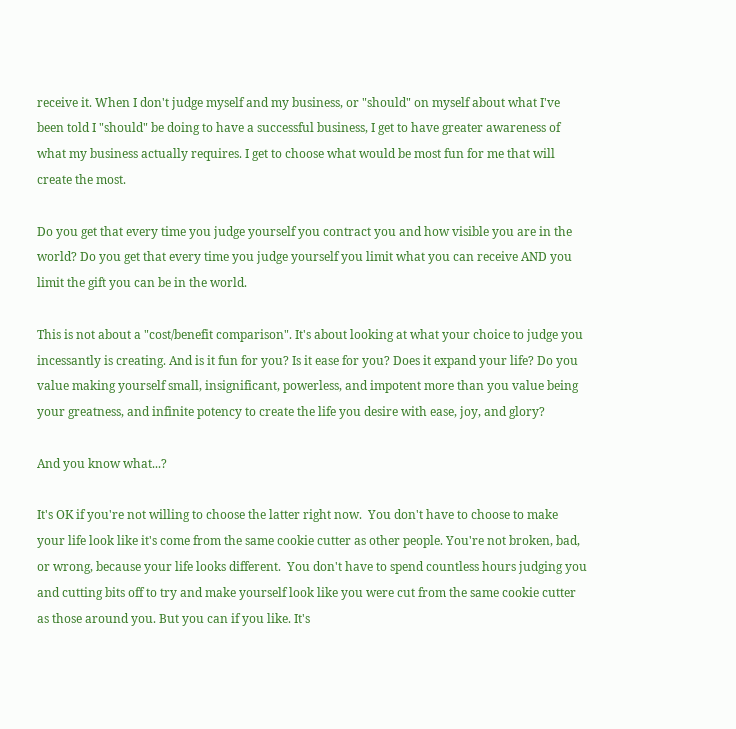receive it. When I don't judge myself and my business, or "should" on myself about what I've been told I "should" be doing to have a successful business, I get to have greater awareness of what my business actually requires. I get to choose what would be most fun for me that will create the most.

Do you get that every time you judge yourself you contract you and how visible you are in the world? Do you get that every time you judge yourself you limit what you can receive AND you limit the gift you can be in the world.

This is not about a "cost/benefit comparison". It's about looking at what your choice to judge you incessantly is creating. And is it fun for you? Is it ease for you? Does it expand your life? Do you value making yourself small, insignificant, powerless, and impotent more than you value being your greatness, and infinite potency to create the life you desire with ease, joy, and glory?

And you know what...?

It's OK if you're not willing to choose the latter right now.  You don't have to choose to make your life look like it's come from the same cookie cutter as other people. You're not broken, bad, or wrong, because your life looks different.  You don't have to spend countless hours judging you and cutting bits off to try and make yourself look like you were cut from the same cookie cutter as those around you. But you can if you like. It's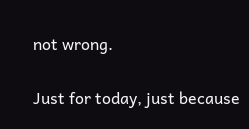not wrong.

Just for today, just because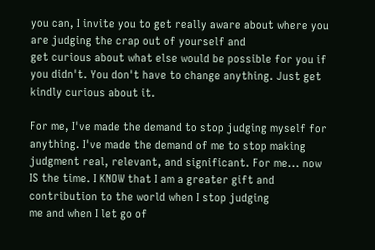you can, I invite you to get really aware about where you are judging the crap out of yourself and
get curious about what else would be possible for you if you didn't. You don't have to change anything. Just get kindly curious about it.

For me, I've made the demand to stop judging myself for anything. I've made the demand of me to stop making judgment real, relevant, and significant. For me... now IS the time. I KNOW that I am a greater gift and contribution to the world when I stop judging
me and when I let go of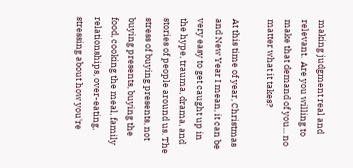making judgment real and relevant.  Are you willing to make that demand of you... no matter what it takes?

At this time of year, Christmas and New Year I mean, it can be very easy to get caught up in the hype, trauma, drama, and stories of people around us. The stress of buying presents, not buying presents, buying the food, cooking the meal, family relationships, over-eating, stressing about how you're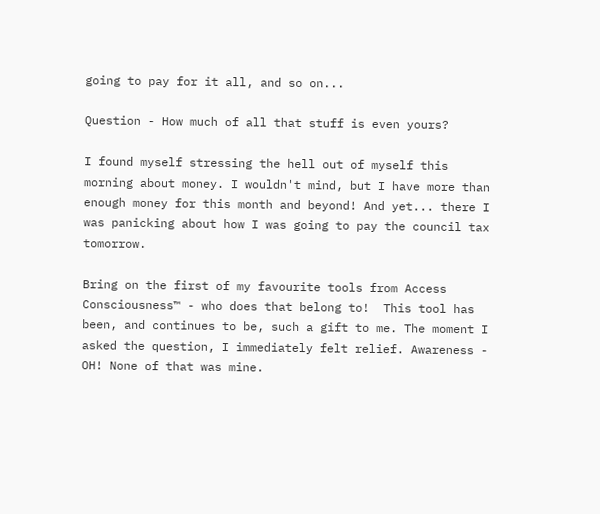going to pay for it all, and so on...

Question - How much of all that stuff is even yours?

I found myself stressing the hell out of myself this morning about money. I wouldn't mind, but I have more than enough money for this month and beyond! And yet... there I was panicking about how I was going to pay the council tax tomorrow.

Bring on the first of my favourite tools from Access Consciousness™ - who does that belong to!  This tool has been, and continues to be, such a gift to me. The moment I asked the question, I immediately felt relief. Awareness - OH! None of that was mine.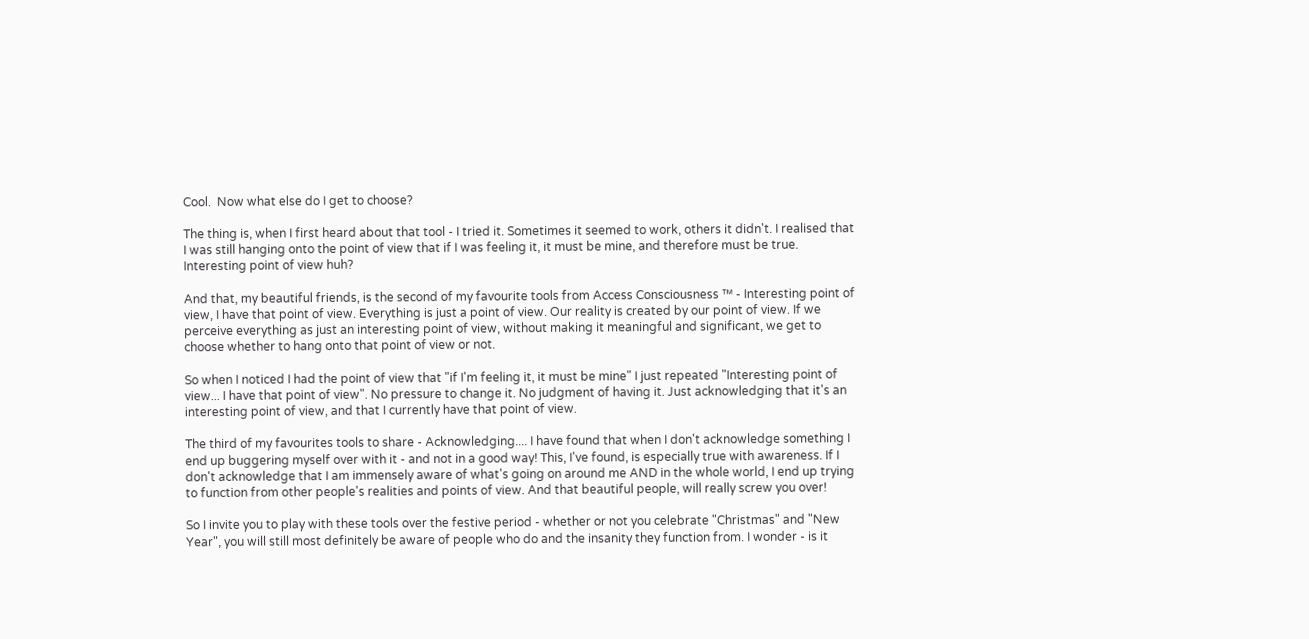Cool.  Now what else do I get to choose?

The thing is, when I first heard about that tool - I tried it. Sometimes it seemed to work, others it didn't. I realised that I was still hanging onto the point of view that if I was feeling it, it must be mine, and therefore must be true. Interesting point of view huh?

And that, my beautiful friends, is the second of my favourite tools from Access Consciousness ™ - Interesting point of view, I have that point of view. Everything is just a point of view. Our reality is created by our point of view. If we perceive everything as just an interesting point of view, without making it meaningful and significant, we get to choose whether to hang onto that point of view or not.

So when I noticed I had the point of view that "if I'm feeling it, it must be mine" I just repeated "Interesting point of view... I have that point of view". No pressure to change it. No judgment of having it. Just acknowledging that it's an interesting point of view, and that I currently have that point of view.

The third of my favourites tools to share - Acknowledging.... I have found that when I don't acknowledge something I end up buggering myself over with it - and not in a good way! This, I've found, is especially true with awareness. If I don't acknowledge that I am immensely aware of what's going on around me AND in the whole world, I end up trying to function from other people's realities and points of view. And that beautiful people, will really screw you over!

So I invite you to play with these tools over the festive period - whether or not you celebrate "Christmas" and "New Year", you will still most definitely be aware of people who do and the insanity they function from. I wonder - is it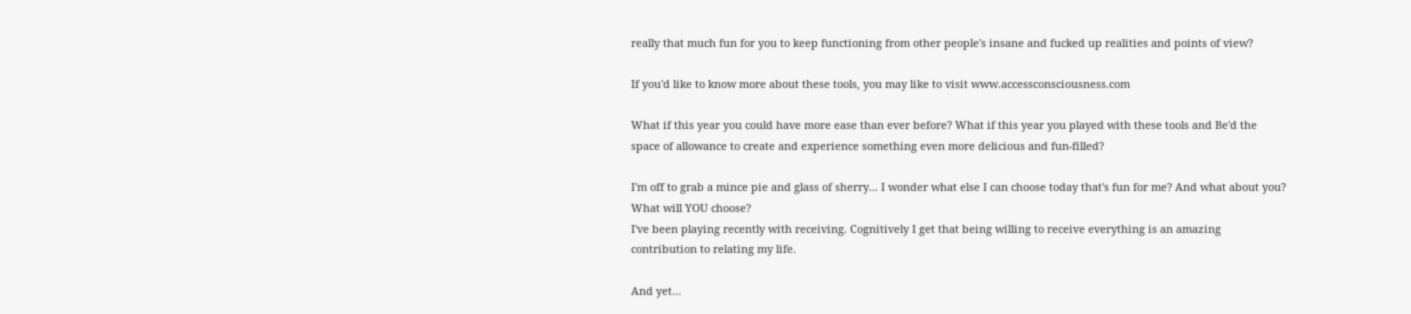really that much fun for you to keep functioning from other people's insane and fucked up realities and points of view?

If you'd like to know more about these tools, you may like to visit www.accessconsciousness.com

What if this year you could have more ease than ever before? What if this year you played with these tools and Be'd the space of allowance to create and experience something even more delicious and fun-filled?

I'm off to grab a mince pie and glass of sherry... I wonder what else I can choose today that's fun for me? And what about you? What will YOU choose?
I've been playing recently with receiving. Cognitively I get that being willing to receive everything is an amazing contribution to relating my life.

And yet…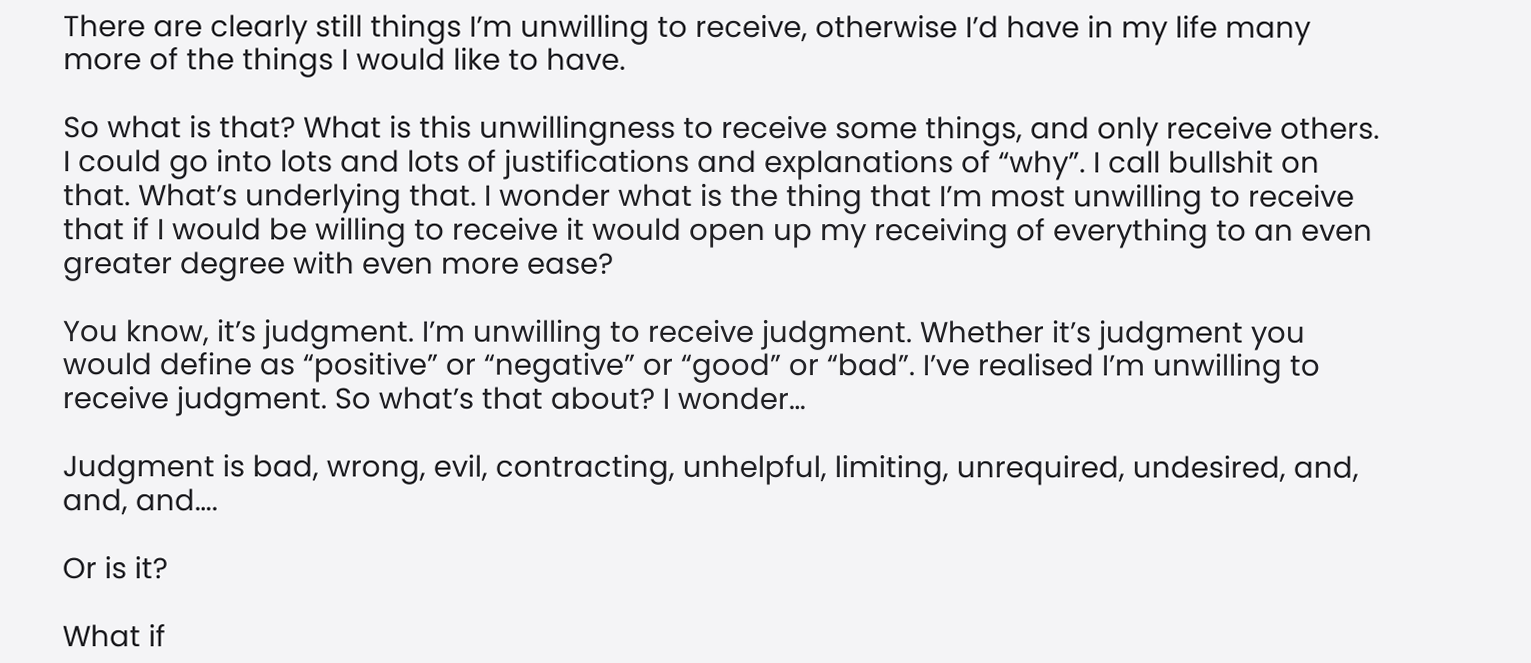There are clearly still things I’m unwilling to receive, otherwise I’d have in my life many more of the things I would like to have.

So what is that? What is this unwillingness to receive some things, and only receive others. I could go into lots and lots of justifications and explanations of “why”. I call bullshit on that. What’s underlying that. I wonder what is the thing that I’m most unwilling to receive that if I would be willing to receive it would open up my receiving of everything to an even greater degree with even more ease?

You know, it’s judgment. I’m unwilling to receive judgment. Whether it’s judgment you would define as “positive” or “negative” or “good” or “bad”. I’ve realised I’m unwilling to receive judgment. So what’s that about? I wonder…

Judgment is bad, wrong, evil, contracting, unhelpful, limiting, unrequired, undesired, and, and, and….

Or is it?

What if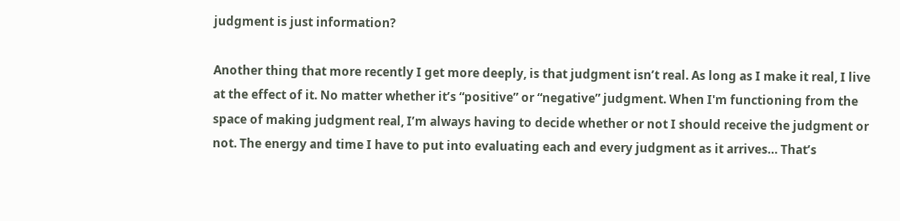judgment is just information?

Another thing that more recently I get more deeply, is that judgment isn’t real. As long as I make it real, I live at the effect of it. No matter whether it’s “positive” or “negative” judgment. When I'm functioning from the space of making judgment real, I’m always having to decide whether or not I should receive the judgment or not. The energy and time I have to put into evaluating each and every judgment as it arrives… That’s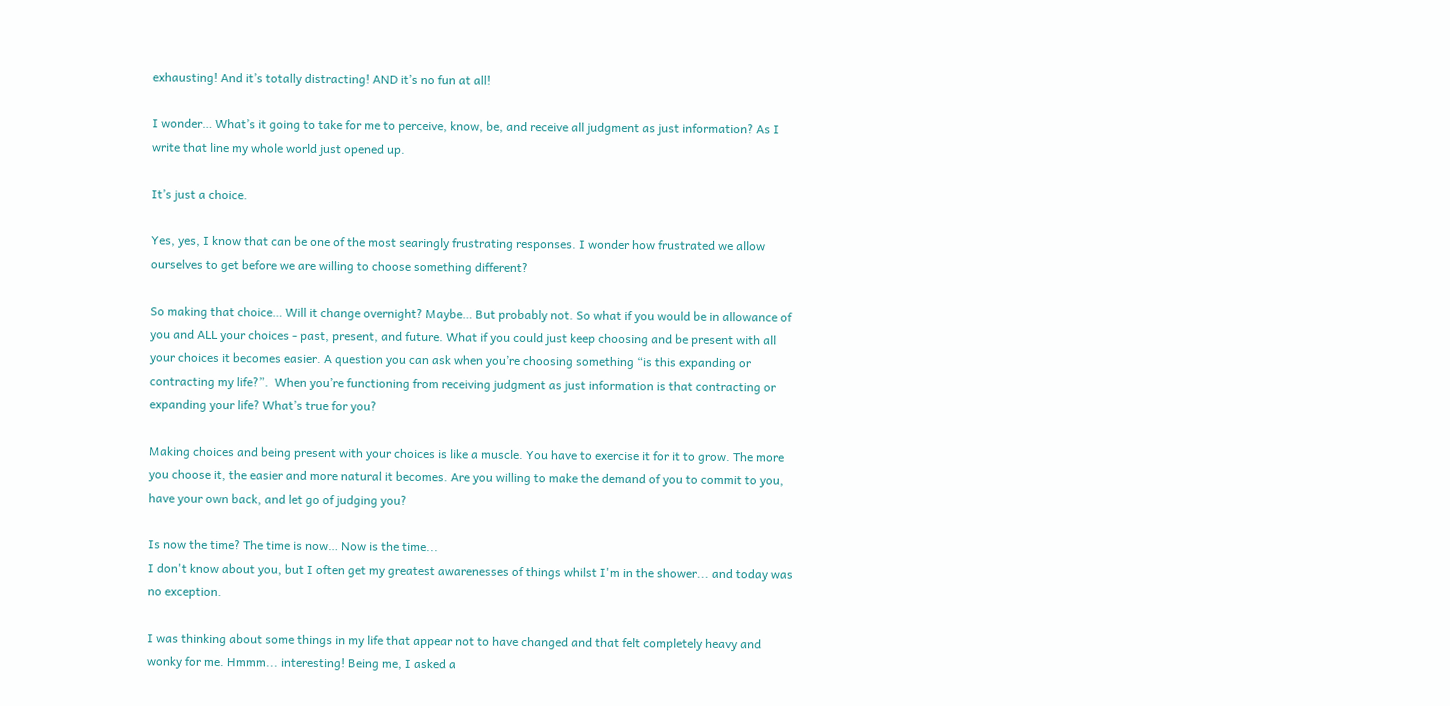exhausting! And it’s totally distracting! AND it’s no fun at all!

I wonder… What’s it going to take for me to perceive, know, be, and receive all judgment as just information? As I write that line my whole world just opened up.

It’s just a choice.

Yes, yes, I know that can be one of the most searingly frustrating responses. I wonder how frustrated we allow ourselves to get before we are willing to choose something different?

So making that choice… Will it change overnight? Maybe… But probably not. So what if you would be in allowance of you and ALL your choices - past, present, and future. What if you could just keep choosing and be present with all your choices it becomes easier. A question you can ask when you’re choosing something “is this expanding or contracting my life?”.  When you’re functioning from receiving judgment as just information is that contracting or expanding your life? What’s true for you?

Making choices and being present with your choices is like a muscle. You have to exercise it for it to grow. The more you choose it, the easier and more natural it becomes. Are you willing to make the demand of you to commit to you, have your own back, and let go of judging you?

Is now the time? The time is now… Now is the time...
I don't know about you, but I often get my greatest awarenesses of things whilst I'm in the shower... and today was no exception.

I was thinking about some things in my life that appear not to have changed and that felt completely heavy and wonky for me. Hmmm... interesting! Being me, I asked a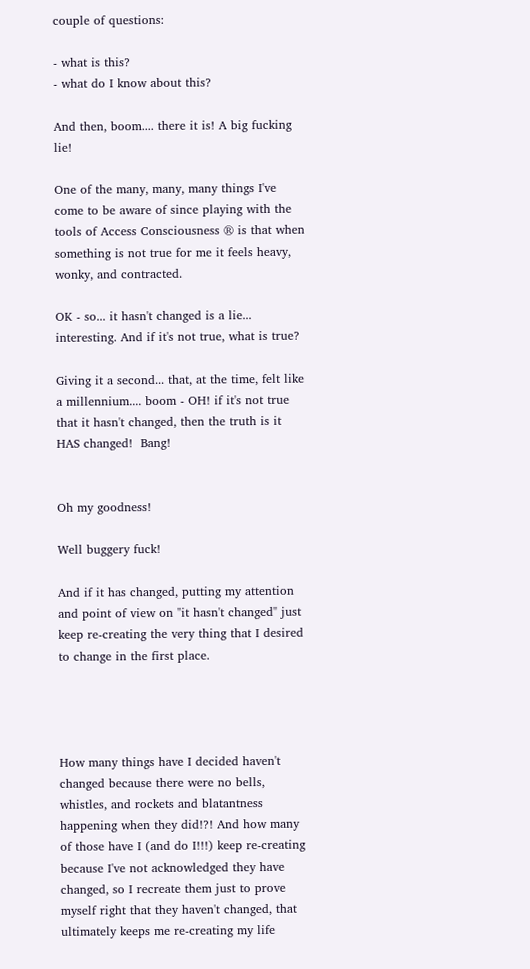couple of questions:

- what is this?
- what do I know about this?

And then, boom.... there it is! A big fucking lie!

One of the many, many, many things I've come to be aware of since playing with the tools of Access Consciousness ® is that when something is not true for me it feels heavy, wonky, and contracted.

OK - so... it hasn't changed is a lie... interesting. And if it's not true, what is true?

Giving it a second... that, at the time, felt like a millennium.... boom - OH! if it's not true that it hasn't changed, then the truth is it HAS changed!  Bang!


Oh my goodness!

Well buggery fuck!

And if it has changed, putting my attention and point of view on "it hasn't changed" just keep re-creating the very thing that I desired to change in the first place.




How many things have I decided haven't changed because there were no bells, whistles, and rockets and blatantness happening when they did!?! And how many of those have I (and do I!!!) keep re-creating because I've not acknowledged they have changed, so I recreate them just to prove myself right that they haven't changed, that ultimately keeps me re-creating my life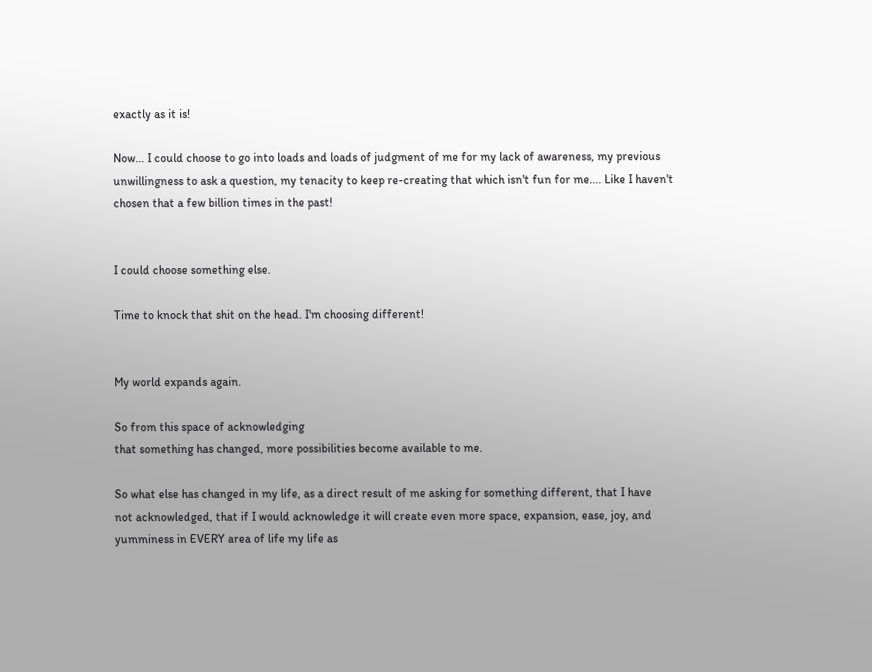exactly as it is!

Now... I could choose to go into loads and loads of judgment of me for my lack of awareness, my previous unwillingness to ask a question, my tenacity to keep re-creating that which isn't fun for me.... Like I haven't chosen that a few billion times in the past!


I could choose something else.

Time to knock that shit on the head. I'm choosing different!


My world expands again.

So from this space of acknowledging
that something has changed, more possibilities become available to me.

So what else has changed in my life, as a direct result of me asking for something different, that I have
not acknowledged, that if I would acknowledge it will create even more space, expansion, ease, joy, and yumminess in EVERY area of life my life as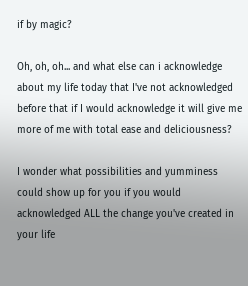if by magic?

Oh, oh, oh... and what else can i acknowledge about my life today that I've not acknowledged before that if I would acknowledge it will give me more of me with total ease and deliciousness?

I wonder what possibilities and yumminess could show up for you if you would acknowledged ALL the change you've created in your life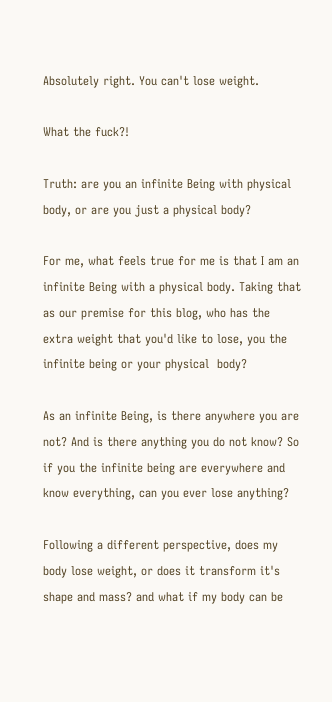Absolutely right. You can't lose weight.

What the fuck?!

Truth: are you an infinite Being with physical body, or are you just a physical body?

For me, what feels true for me is that I am an infinite Being with a physical body. Taking that as our premise for this blog, who has the extra weight that you'd like to lose, you the infinite being or your physical  body?

As an infinite Being, is there anywhere you are not? And is there anything you do not know? So if you the infinite being are everywhere and know everything, can you ever lose anything?

Following a different perspective, does my body lose weight, or does it transform it's shape and mass? and what if my body can be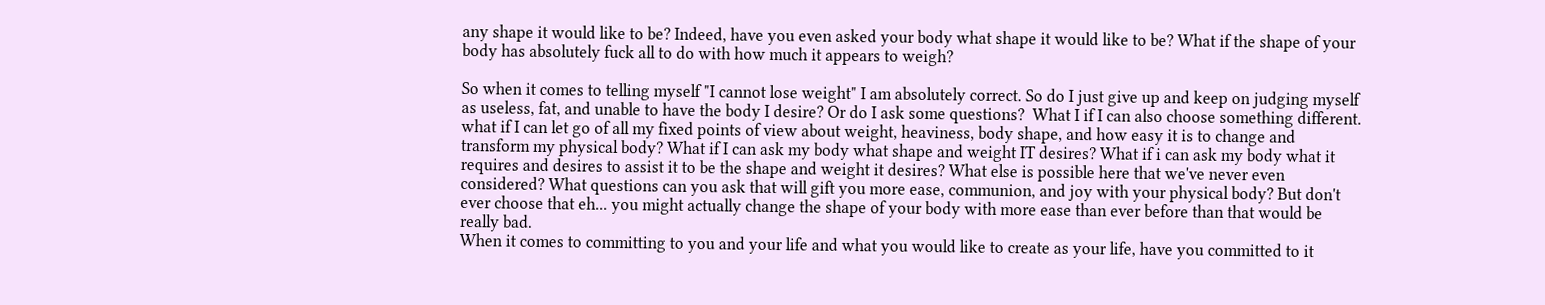any shape it would like to be? Indeed, have you even asked your body what shape it would like to be? What if the shape of your body has absolutely fuck all to do with how much it appears to weigh?

So when it comes to telling myself "I cannot lose weight" I am absolutely correct. So do I just give up and keep on judging myself as useless, fat, and unable to have the body I desire? Or do I ask some questions?  What I if I can also choose something different. what if I can let go of all my fixed points of view about weight, heaviness, body shape, and how easy it is to change and transform my physical body? What if I can ask my body what shape and weight IT desires? What if i can ask my body what it requires and desires to assist it to be the shape and weight it desires? What else is possible here that we've never even considered? What questions can you ask that will gift you more ease, communion, and joy with your physical body? But don't ever choose that eh... you might actually change the shape of your body with more ease than ever before than that would be really bad.
When it comes to committing to you and your life and what you would like to create as your life, have you committed to it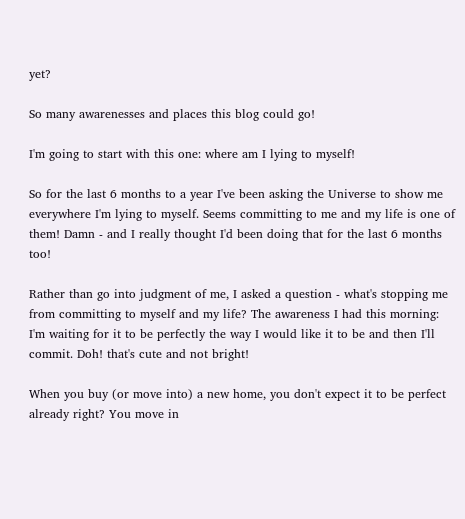yet?

So many awarenesses and places this blog could go!

I'm going to start with this one: where am I lying to myself!

So for the last 6 months to a year I've been asking the Universe to show me everywhere I'm lying to myself. Seems committing to me and my life is one of them! Damn - and I really thought I'd been doing that for the last 6 months too!

Rather than go into judgment of me, I asked a question - what's stopping me from committing to myself and my life? The awareness I had this morning: I'm waiting for it to be perfectly the way I would like it to be and then I'll commit. Doh! that's cute and not bright!

When you buy (or move into) a new home, you don't expect it to be perfect already right? You move in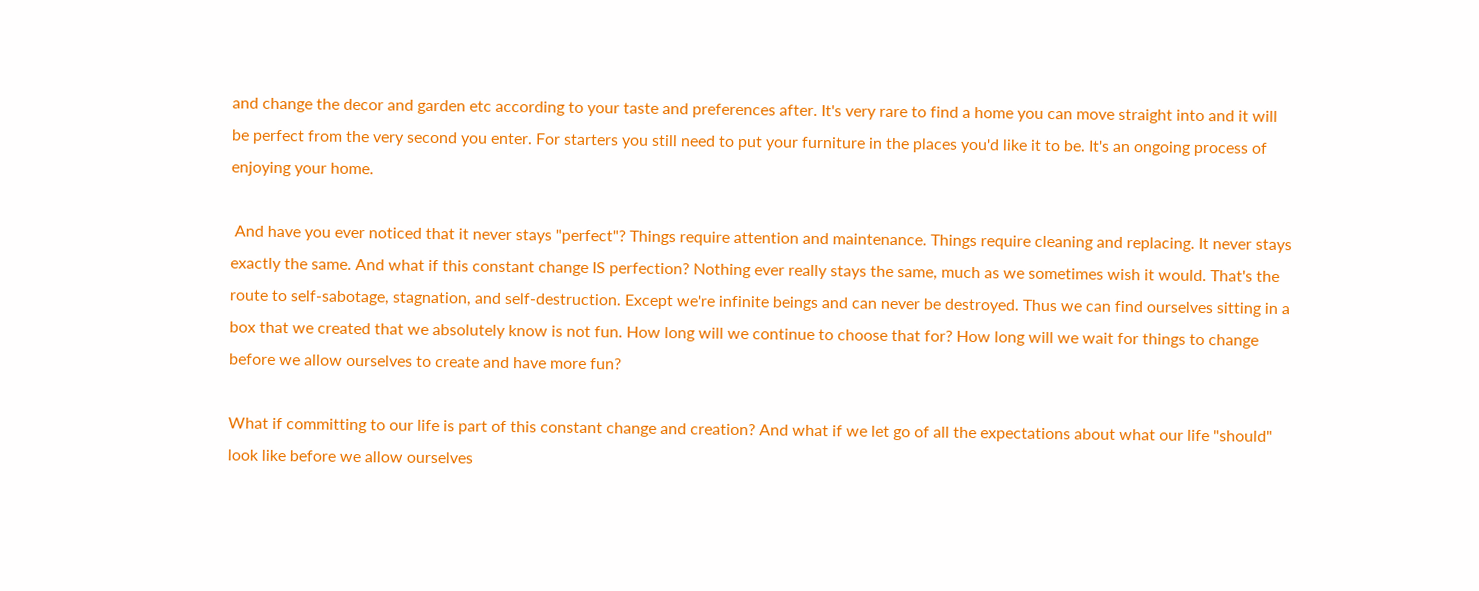and change the decor and garden etc according to your taste and preferences after. It's very rare to find a home you can move straight into and it will be perfect from the very second you enter. For starters you still need to put your furniture in the places you'd like it to be. It's an ongoing process of enjoying your home.

 And have you ever noticed that it never stays "perfect"? Things require attention and maintenance. Things require cleaning and replacing. It never stays exactly the same. And what if this constant change IS perfection? Nothing ever really stays the same, much as we sometimes wish it would. That's the route to self-sabotage, stagnation, and self-destruction. Except we're infinite beings and can never be destroyed. Thus we can find ourselves sitting in a box that we created that we absolutely know is not fun. How long will we continue to choose that for? How long will we wait for things to change before we allow ourselves to create and have more fun?

What if committing to our life is part of this constant change and creation? And what if we let go of all the expectations about what our life "should" look like before we allow ourselves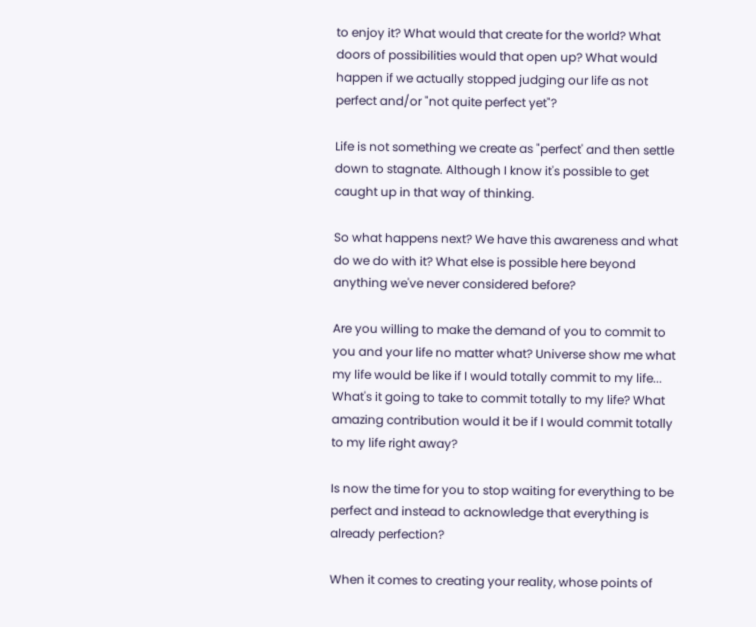to enjoy it? What would that create for the world? What doors of possibilities would that open up? What would happen if we actually stopped judging our life as not perfect and/or "not quite perfect yet"?

Life is not something we create as "perfect' and then settle down to stagnate. Although I know it's possible to get caught up in that way of thinking.

So what happens next? We have this awareness and what do we do with it? What else is possible here beyond anything we've never considered before?

Are you willing to make the demand of you to commit to you and your life no matter what? Universe show me what my life would be like if I would totally commit to my life... What's it going to take to commit totally to my life? What amazing contribution would it be if I would commit totally to my life right away?

Is now the time for you to stop waiting for everything to be perfect and instead to acknowledge that everything is already perfection?

When it comes to creating your reality, whose points of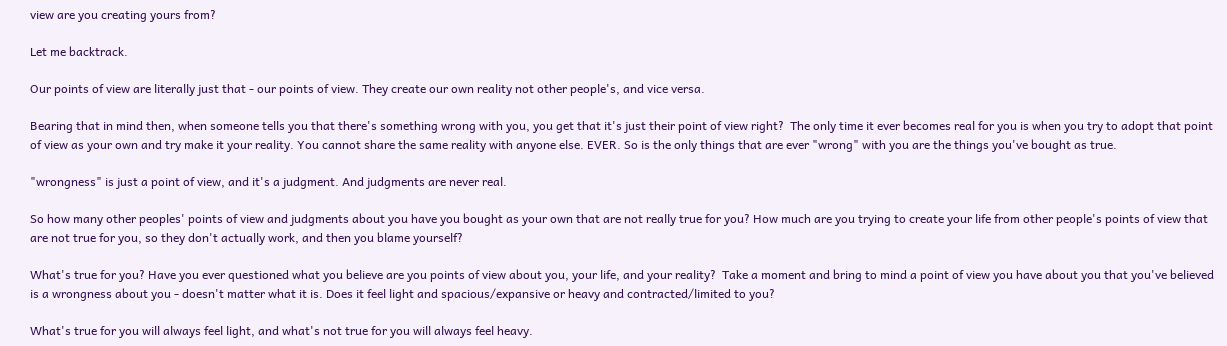view are you creating yours from?

Let me backtrack.

Our points of view are literally just that - our points of view. They create our own reality not other people's, and vice versa.

Bearing that in mind then, when someone tells you that there's something wrong with you, you get that it's just their point of view right?  The only time it ever becomes real for you is when you try to adopt that point of view as your own and try make it your reality. You cannot share the same reality with anyone else. EVER. So is the only things that are ever "wrong" with you are the things you've bought as true.

"wrongness" is just a point of view, and it's a judgment. And judgments are never real.

So how many other peoples' points of view and judgments about you have you bought as your own that are not really true for you? How much are you trying to create your life from other people's points of view that are not true for you, so they don't actually work, and then you blame yourself?

What's true for you? Have you ever questioned what you believe are you points of view about you, your life, and your reality?  Take a moment and bring to mind a point of view you have about you that you've believed is a wrongness about you - doesn't matter what it is. Does it feel light and spacious/expansive or heavy and contracted/limited to you?

What's true for you will always feel light, and what's not true for you will always feel heavy.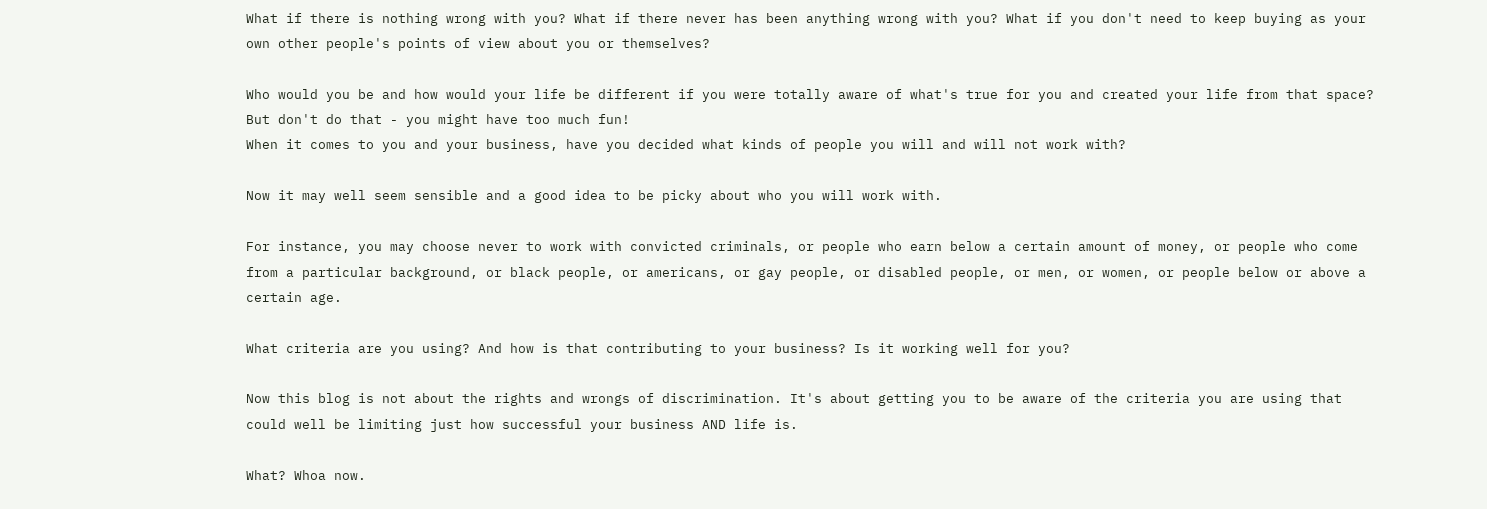What if there is nothing wrong with you? What if there never has been anything wrong with you? What if you don't need to keep buying as your own other people's points of view about you or themselves?

Who would you be and how would your life be different if you were totally aware of what's true for you and created your life from that space? But don't do that - you might have too much fun!
When it comes to you and your business, have you decided what kinds of people you will and will not work with?

Now it may well seem sensible and a good idea to be picky about who you will work with.

For instance, you may choose never to work with convicted criminals, or people who earn below a certain amount of money, or people who come from a particular background, or black people, or americans, or gay people, or disabled people, or men, or women, or people below or above a certain age.

What criteria are you using? And how is that contributing to your business? Is it working well for you?

Now this blog is not about the rights and wrongs of discrimination. It's about getting you to be aware of the criteria you are using that could well be limiting just how successful your business AND life is.

What? Whoa now.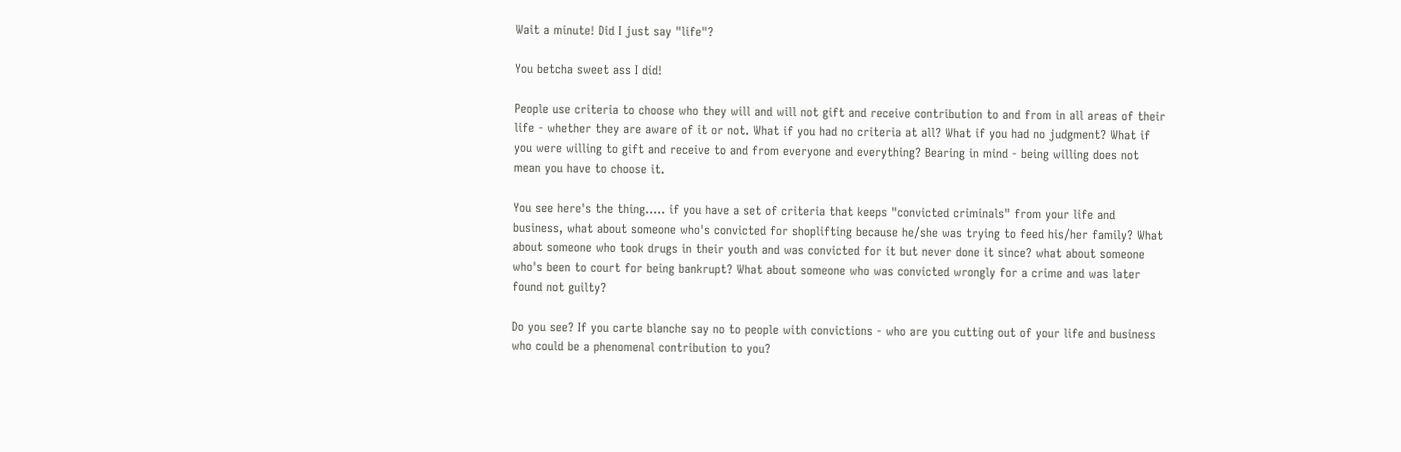Wait a minute! Did I just say "life"?

You betcha sweet ass I did!

People use criteria to choose who they will and will not gift and receive contribution to and from in all areas of their life - whether they are aware of it or not. What if you had no criteria at all? What if you had no judgment? What if you were willing to gift and receive to and from everyone and everything? Bearing in mind - being willing does not mean you have to choose it.

You see here's the thing..... if you have a set of criteria that keeps "convicted criminals" from your life and business, what about someone who's convicted for shoplifting because he/she was trying to feed his/her family? What about someone who took drugs in their youth and was convicted for it but never done it since? what about someone who's been to court for being bankrupt? What about someone who was convicted wrongly for a crime and was later found not guilty?

Do you see? If you carte blanche say no to people with convictions - who are you cutting out of your life and business who could be a phenomenal contribution to you?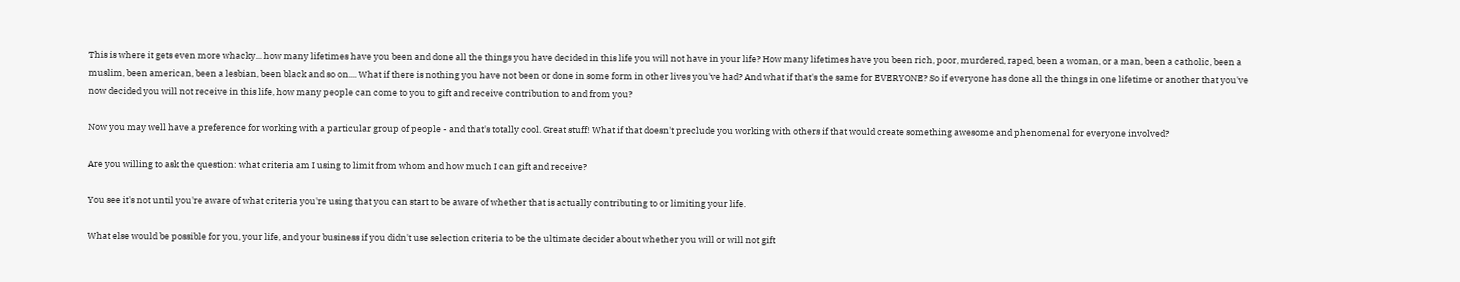This is where it gets even more whacky... how many lifetimes have you been and done all the things you have decided in this life you will not have in your life? How many lifetimes have you been rich, poor, murdered, raped, been a woman, or a man, been a catholic, been a muslim, been american, been a lesbian, been black and so on.... What if there is nothing you have not been or done in some form in other lives you've had? And what if that's the same for EVERYONE? So if everyone has done all the things in one lifetime or another that you've now decided you will not receive in this life, how many people can come to you to gift and receive contribution to and from you?

Now you may well have a preference for working with a particular group of people - and that's totally cool. Great stuff! What if that doesn't preclude you working with others if that would create something awesome and phenomenal for everyone involved?

Are you willing to ask the question: what criteria am I using to limit from whom and how much I can gift and receive?

You see it's not until you're aware of what criteria you're using that you can start to be aware of whether that is actually contributing to or limiting your life.

What else would be possible for you, your life, and your business if you didn't use selection criteria to be the ultimate decider about whether you will or will not gift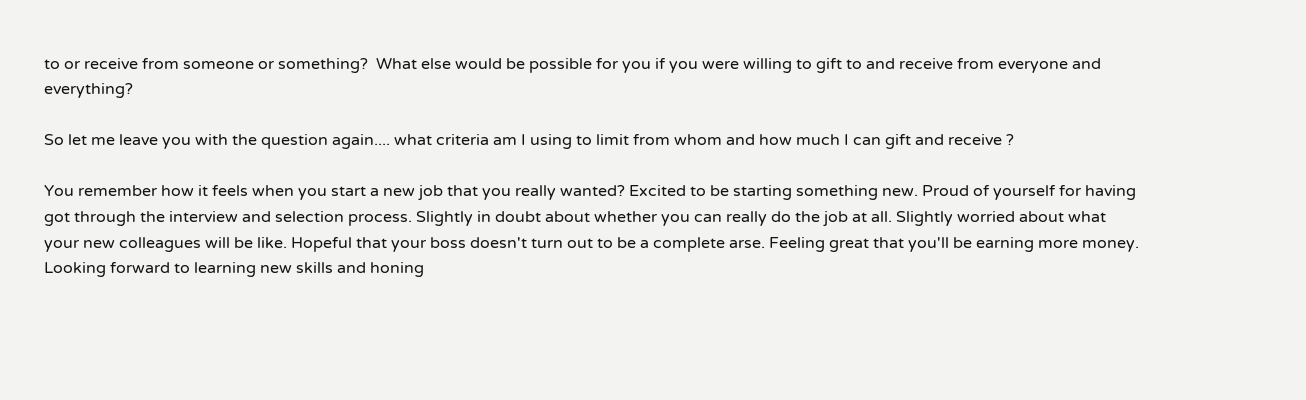to or receive from someone or something?  What else would be possible for you if you were willing to gift to and receive from everyone and everything?

So let me leave you with the question again.... what criteria am I using to limit from whom and how much I can gift and receive ?

You remember how it feels when you start a new job that you really wanted? Excited to be starting something new. Proud of yourself for having got through the interview and selection process. Slightly in doubt about whether you can really do the job at all. Slightly worried about what your new colleagues will be like. Hopeful that your boss doesn't turn out to be a complete arse. Feeling great that you'll be earning more money. Looking forward to learning new skills and honing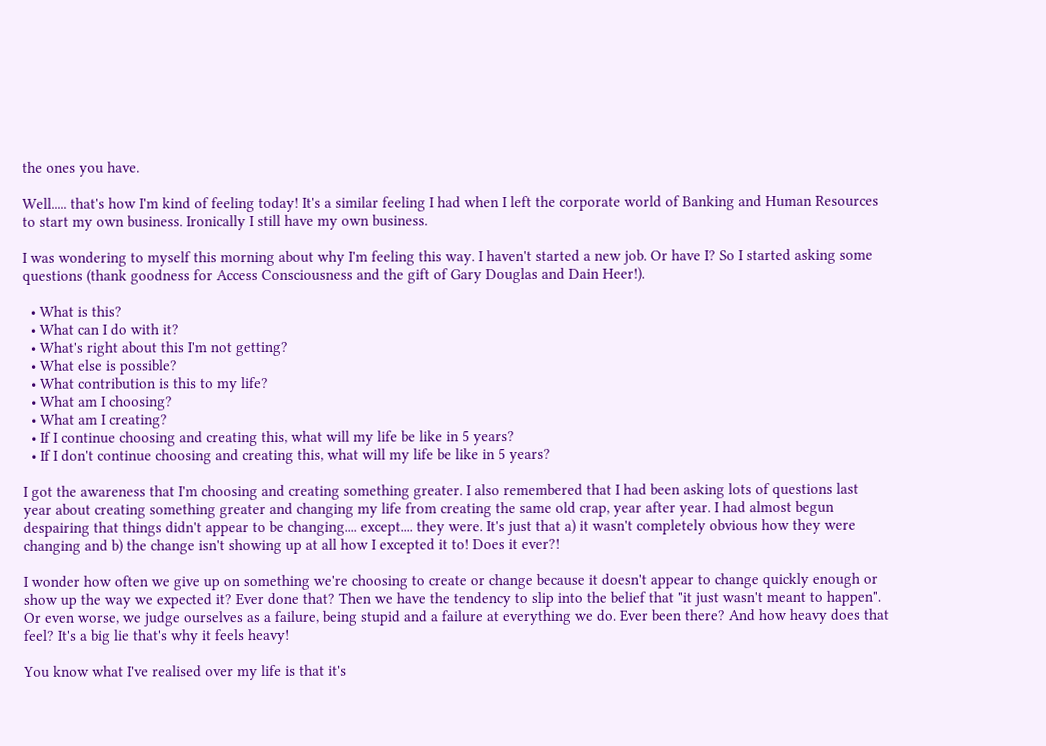the ones you have.

Well..... that's how I'm kind of feeling today! It's a similar feeling I had when I left the corporate world of Banking and Human Resources to start my own business. Ironically I still have my own business.

I was wondering to myself this morning about why I'm feeling this way. I haven't started a new job. Or have I? So I started asking some questions (thank goodness for Access Consciousness and the gift of Gary Douglas and Dain Heer!).

  • What is this?
  • What can I do with it?
  • What's right about this I'm not getting?
  • What else is possible?
  • What contribution is this to my life?
  • What am I choosing?
  • What am I creating?
  • If I continue choosing and creating this, what will my life be like in 5 years?
  • If I don't continue choosing and creating this, what will my life be like in 5 years?

I got the awareness that I'm choosing and creating something greater. I also remembered that I had been asking lots of questions last year about creating something greater and changing my life from creating the same old crap, year after year. I had almost begun despairing that things didn't appear to be changing.... except.... they were. It's just that a) it wasn't completely obvious how they were changing and b) the change isn't showing up at all how I excepted it to! Does it ever?!

I wonder how often we give up on something we're choosing to create or change because it doesn't appear to change quickly enough or show up the way we expected it? Ever done that? Then we have the tendency to slip into the belief that "it just wasn't meant to happen". Or even worse, we judge ourselves as a failure, being stupid and a failure at everything we do. Ever been there? And how heavy does that feel? It's a big lie that's why it feels heavy!

You know what I've realised over my life is that it's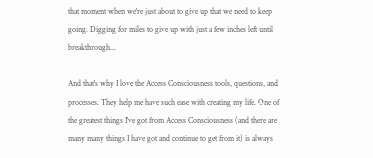that moment when we're just about to give up that we need to keep going. Digging for miles to give up with just a few inches left until breakthrough...

And that's why I love the Access Consciousness tools, questions, and processes. They help me have such ease with creating my life. One of the greatest things I've got from Access Consciousness (and there are many many things I have got and continue to get from it) is always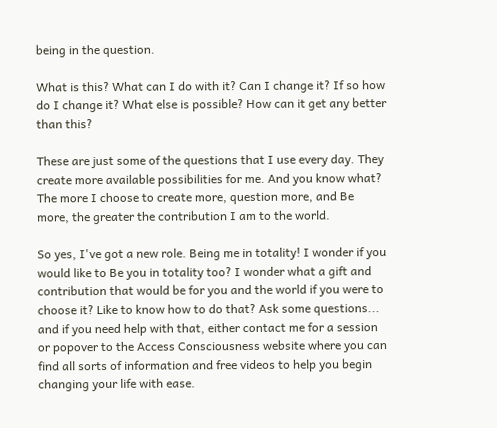being in the question.

What is this? What can I do with it? Can I change it? If so how do I change it? What else is possible? How can it get any better than this?

These are just some of the questions that I use every day. They create more available possibilities for me. And you know what? The more I choose to create more, question more, and Be more, the greater the contribution I am to the world.

So yes, I've got a new role. Being me in totality! I wonder if you would like to Be you in totality too? I wonder what a gift and contribution that would be for you and the world if you were to choose it? Like to know how to do that? Ask some questions... and if you need help with that, either contact me for a session or popover to the Access Consciousness website where you can find all sorts of information and free videos to help you begin changing your life with ease.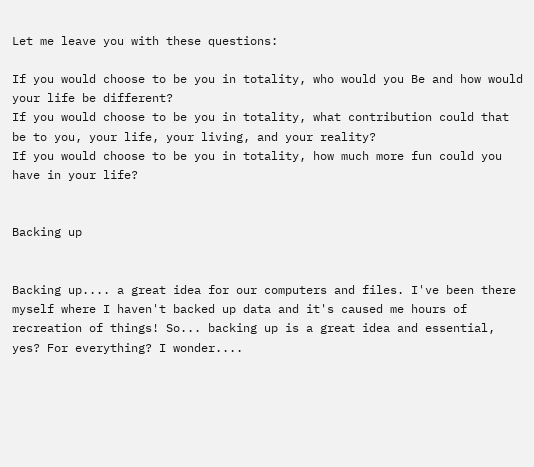Let me leave you with these questions:

If you would choose to be you in totality, who would you Be and how would your life be different?
If you would choose to be you in totality, what contribution could that be to you, your life, your living, and your reality?
If you would choose to be you in totality, how much more fun could you have in your life?


Backing up


Backing up.... a great idea for our computers and files. I've been there myself where I haven't backed up data and it's caused me hours of recreation of things! So... backing up is a great idea and essential, yes? For everything? I wonder....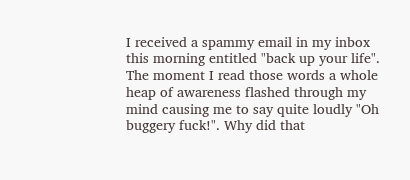I received a spammy email in my inbox this morning entitled "back up your life". The moment I read those words a whole heap of awareness flashed through my mind causing me to say quite loudly "Oh buggery fuck!". Why did that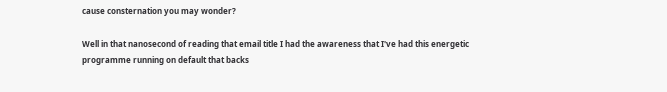cause consternation you may wonder?

Well in that nanosecond of reading that email title I had the awareness that I've had this energetic programme running on default that backs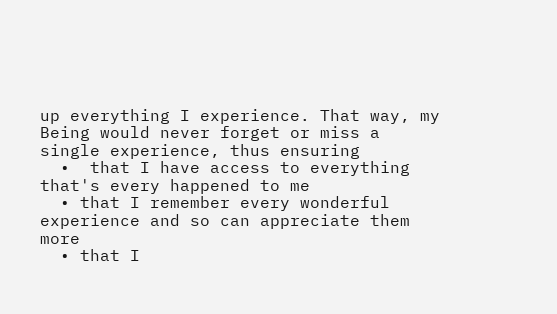up everything I experience. That way, my Being would never forget or miss a single experience, thus ensuring
  •  that I have access to everything that's every happened to me
  • that I remember every wonderful experience and so can appreciate them more
  • that I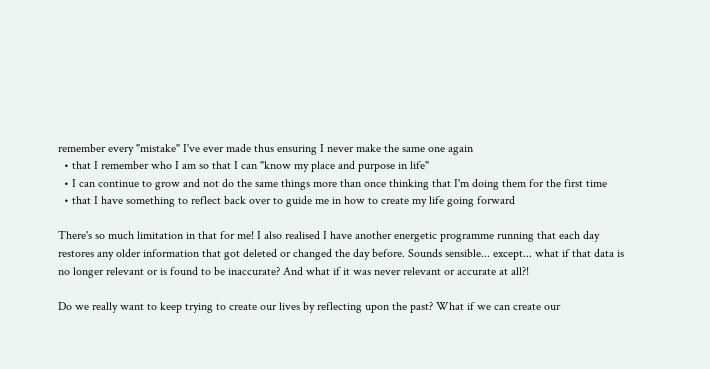remember every "mistake" I've ever made thus ensuring I never make the same one again
  • that I remember who I am so that I can "know my place and purpose in life"
  • I can continue to grow and not do the same things more than once thinking that I'm doing them for the first time
  • that I have something to reflect back over to guide me in how to create my life going forward

There's so much limitation in that for me! I also realised I have another energetic programme running that each day restores any older information that got deleted or changed the day before. Sounds sensible... except... what if that data is no longer relevant or is found to be inaccurate? And what if it was never relevant or accurate at all?!

Do we really want to keep trying to create our lives by reflecting upon the past? What if we can create our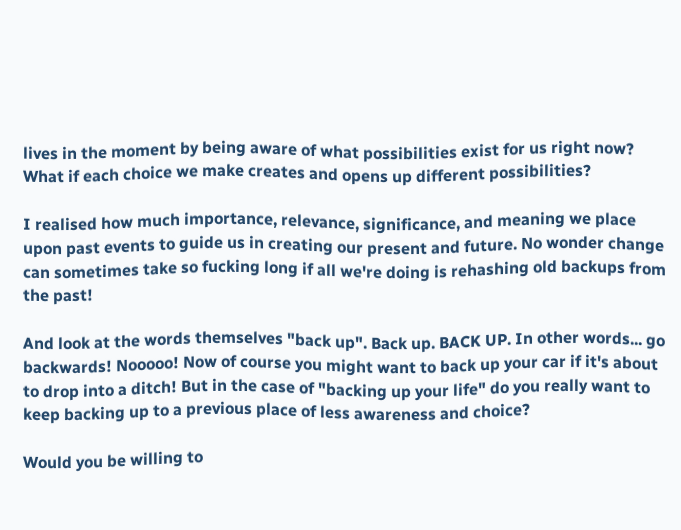lives in the moment by being aware of what possibilities exist for us right now? What if each choice we make creates and opens up different possibilities?

I realised how much importance, relevance, significance, and meaning we place upon past events to guide us in creating our present and future. No wonder change can sometimes take so fucking long if all we're doing is rehashing old backups from the past!

And look at the words themselves "back up". Back up. BACK UP. In other words... go backwards! Nooooo! Now of course you might want to back up your car if it's about to drop into a ditch! But in the case of "backing up your life" do you really want to keep backing up to a previous place of less awareness and choice?

Would you be willing to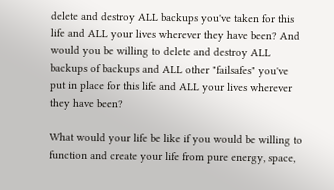delete and destroy ALL backups you've taken for this life and ALL your lives wherever they have been? And would you be willing to delete and destroy ALL backups of backups and ALL other "failsafes" you've put in place for this life and ALL your lives wherever they have been?

What would your life be like if you would be willing to function and create your life from pure energy, space,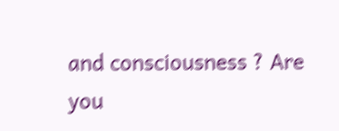and consciousness ? Are you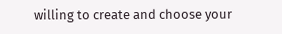willing to create and choose your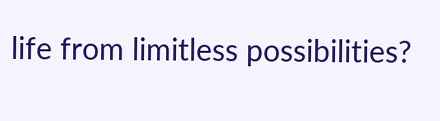life from limitless possibilities?